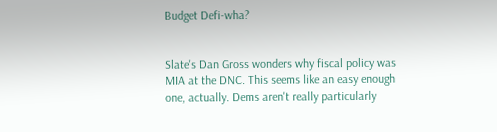Budget Defi-wha?


Slate's Dan Gross wonders why fiscal policy was MIA at the DNC. This seems like an easy enough one, actually. Dems aren't really particularly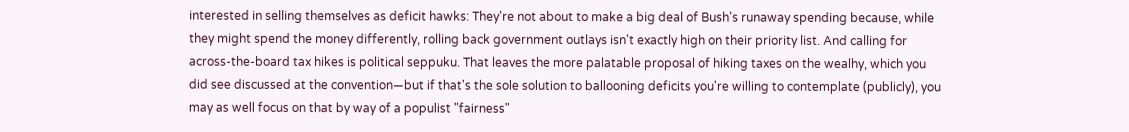interested in selling themselves as deficit hawks: They're not about to make a big deal of Bush's runaway spending because, while they might spend the money differently, rolling back government outlays isn't exactly high on their priority list. And calling for across-the-board tax hikes is political seppuku. That leaves the more palatable proposal of hiking taxes on the wealhy, which you did see discussed at the convention—but if that's the sole solution to ballooning deficits you're willing to contemplate (publicly), you may as well focus on that by way of a populist "fairness"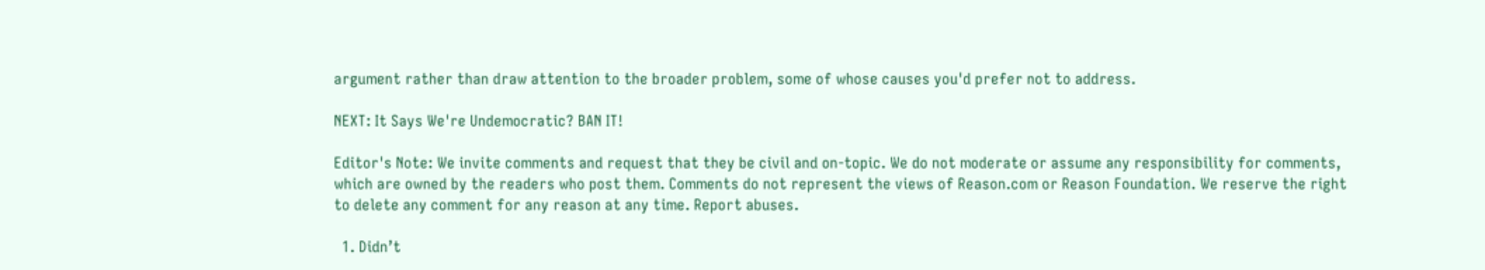argument rather than draw attention to the broader problem, some of whose causes you'd prefer not to address.

NEXT: It Says We're Undemocratic? BAN IT!

Editor's Note: We invite comments and request that they be civil and on-topic. We do not moderate or assume any responsibility for comments, which are owned by the readers who post them. Comments do not represent the views of Reason.com or Reason Foundation. We reserve the right to delete any comment for any reason at any time. Report abuses.

  1. Didn’t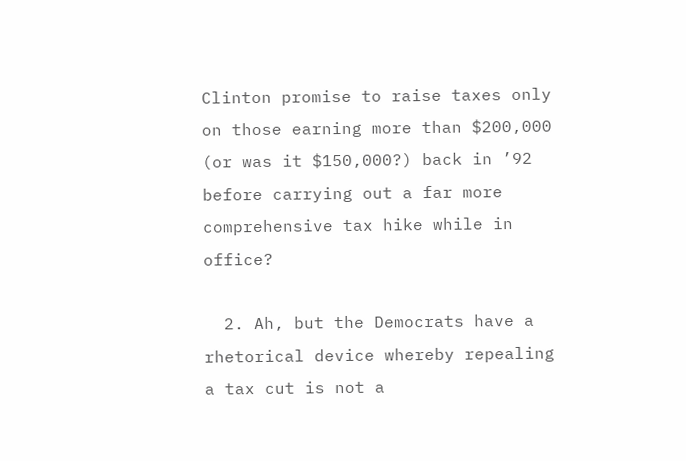Clinton promise to raise taxes only on those earning more than $200,000 (or was it $150,000?) back in ’92 before carrying out a far more comprehensive tax hike while in office?

  2. Ah, but the Democrats have a rhetorical device whereby repealing a tax cut is not a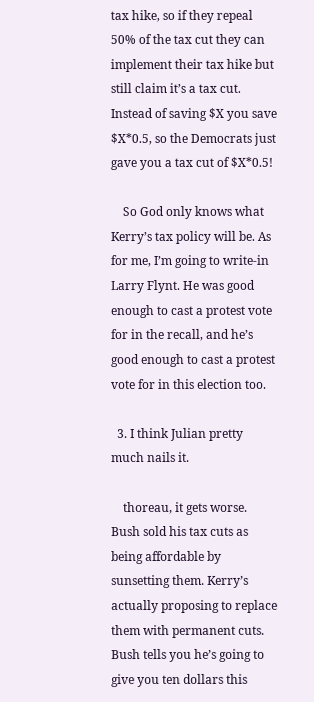tax hike, so if they repeal 50% of the tax cut they can implement their tax hike but still claim it’s a tax cut. Instead of saving $X you save $X*0.5, so the Democrats just gave you a tax cut of $X*0.5!

    So God only knows what Kerry’s tax policy will be. As for me, I’m going to write-in Larry Flynt. He was good enough to cast a protest vote for in the recall, and he’s good enough to cast a protest vote for in this election too.

  3. I think Julian pretty much nails it.

    thoreau, it gets worse. Bush sold his tax cuts as being affordable by sunsetting them. Kerry’s actually proposing to replace them with permanent cuts. Bush tells you he’s going to give you ten dollars this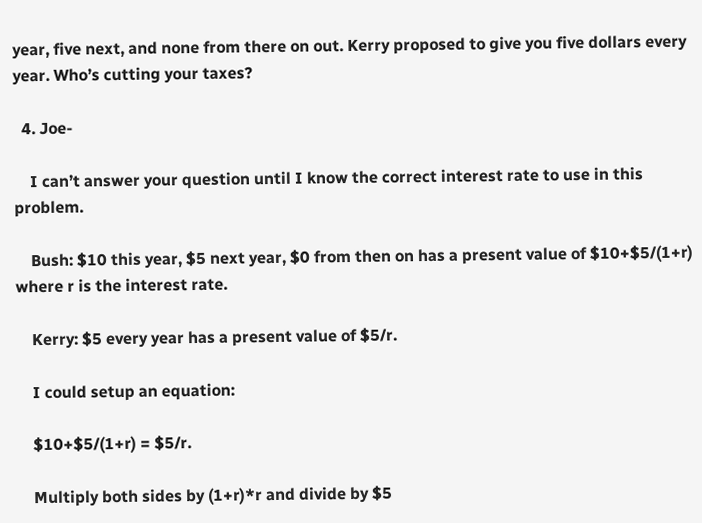year, five next, and none from there on out. Kerry proposed to give you five dollars every year. Who’s cutting your taxes?

  4. Joe-

    I can’t answer your question until I know the correct interest rate to use in this problem.

    Bush: $10 this year, $5 next year, $0 from then on has a present value of $10+$5/(1+r) where r is the interest rate.

    Kerry: $5 every year has a present value of $5/r.

    I could setup an equation:

    $10+$5/(1+r) = $5/r.

    Multiply both sides by (1+r)*r and divide by $5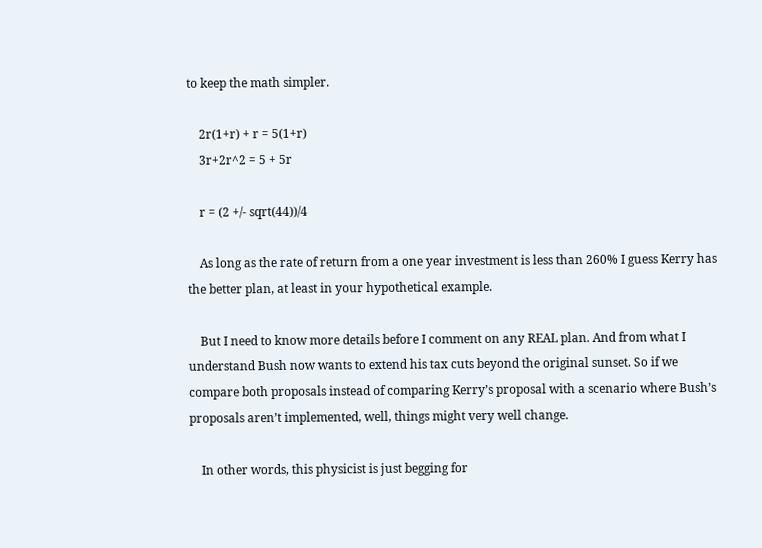to keep the math simpler.

    2r(1+r) + r = 5(1+r)
    3r+2r^2 = 5 + 5r

    r = (2 +/- sqrt(44))/4

    As long as the rate of return from a one year investment is less than 260% I guess Kerry has the better plan, at least in your hypothetical example.

    But I need to know more details before I comment on any REAL plan. And from what I understand Bush now wants to extend his tax cuts beyond the original sunset. So if we compare both proposals instead of comparing Kerry’s proposal with a scenario where Bush’s proposals aren’t implemented, well, things might very well change.

    In other words, this physicist is just begging for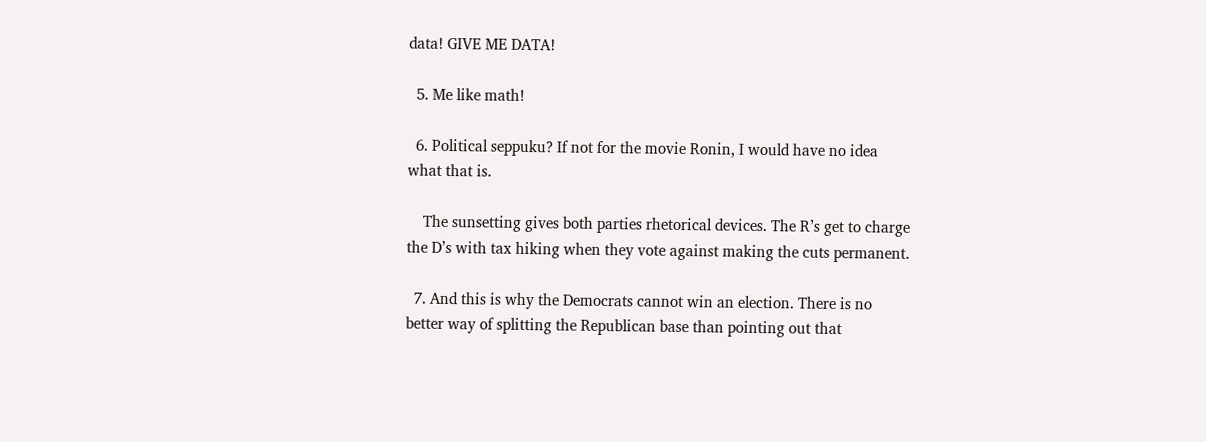data! GIVE ME DATA!

  5. Me like math!

  6. Political seppuku? If not for the movie Ronin, I would have no idea what that is.

    The sunsetting gives both parties rhetorical devices. The R’s get to charge the D’s with tax hiking when they vote against making the cuts permanent.

  7. And this is why the Democrats cannot win an election. There is no better way of splitting the Republican base than pointing out that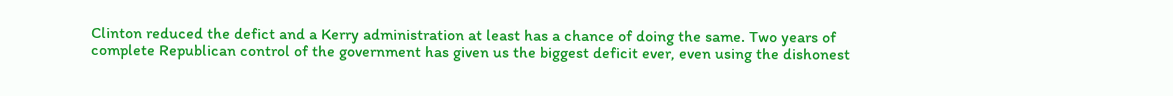Clinton reduced the defict and a Kerry administration at least has a chance of doing the same. Two years of complete Republican control of the government has given us the biggest deficit ever, even using the dishonest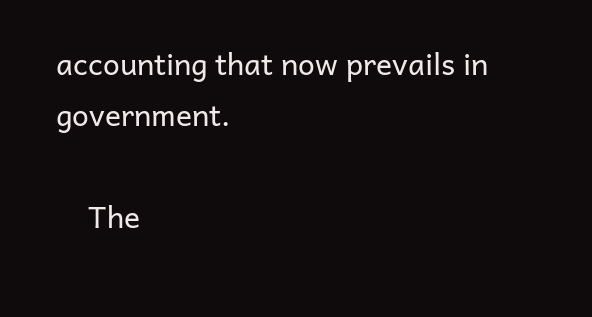accounting that now prevails in government.

    The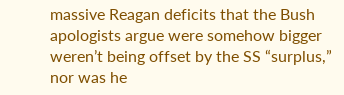massive Reagan deficits that the Bush apologists argue were somehow bigger weren’t being offset by the SS “surplus,” nor was he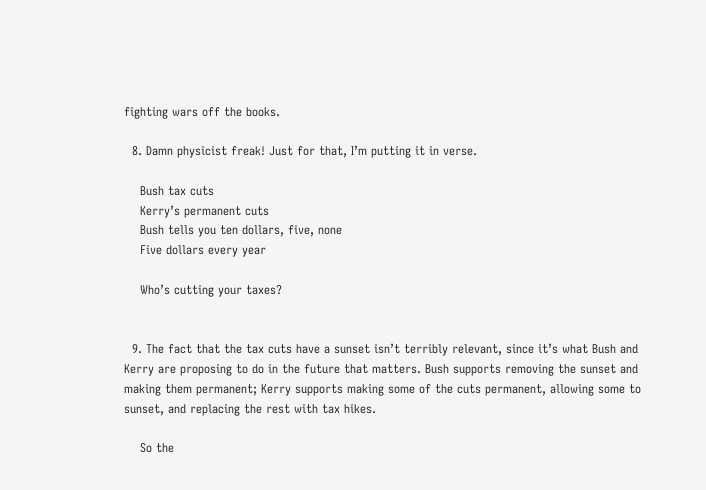fighting wars off the books.

  8. Damn physicist freak! Just for that, I’m putting it in verse.

    Bush tax cuts
    Kerry’s permanent cuts
    Bush tells you ten dollars, five, none
    Five dollars every year

    Who’s cutting your taxes?


  9. The fact that the tax cuts have a sunset isn’t terribly relevant, since it’s what Bush and Kerry are proposing to do in the future that matters. Bush supports removing the sunset and making them permanent; Kerry supports making some of the cuts permanent, allowing some to sunset, and replacing the rest with tax hikes.

    So the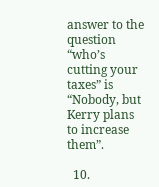answer to the question “who’s cutting your taxes” is “Nobody, but Kerry plans to increase them”.

  10.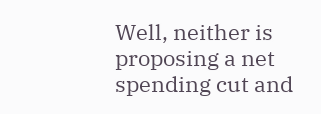Well, neither is proposing a net spending cut and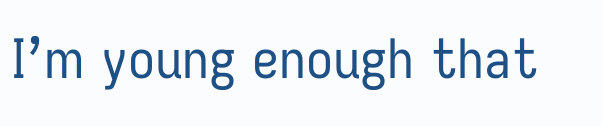I’m young enough that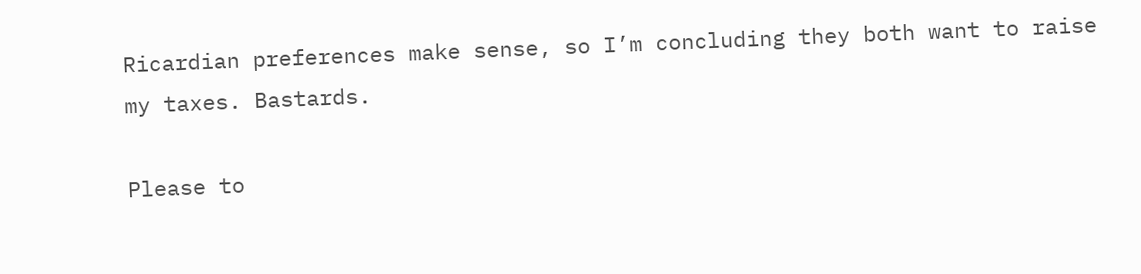Ricardian preferences make sense, so I’m concluding they both want to raise my taxes. Bastards.

Please to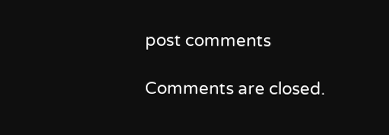post comments

Comments are closed.